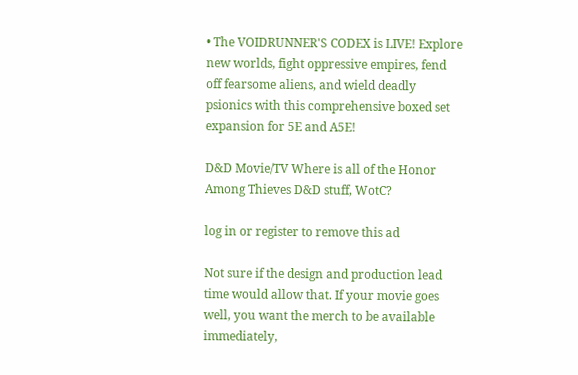• The VOIDRUNNER'S CODEX is LIVE! Explore new worlds, fight oppressive empires, fend off fearsome aliens, and wield deadly psionics with this comprehensive boxed set expansion for 5E and A5E!

D&D Movie/TV Where is all of the Honor Among Thieves D&D stuff, WotC?

log in or register to remove this ad

Not sure if the design and production lead time would allow that. If your movie goes well, you want the merch to be available immediately,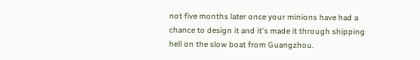not five months later once your minions have had a chance to design it and it's made it through shipping hell on the slow boat from Guangzhou.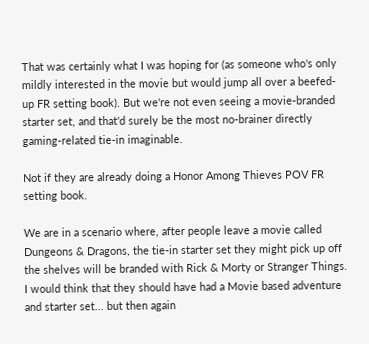That was certainly what I was hoping for (as someone who's only mildly interested in the movie but would jump all over a beefed-up FR setting book). But we're not even seeing a movie-branded starter set, and that'd surely be the most no-brainer directly gaming-related tie-in imaginable.

Not if they are already doing a Honor Among Thieves POV FR setting book.

We are in a scenario where, after people leave a movie called Dungeons & Dragons, the tie-in starter set they might pick up off the shelves will be branded with Rick & Morty or Stranger Things.
I would think that they should have had a Movie based adventure and starter set... but then again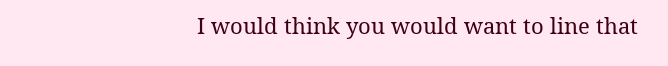I would think you would want to line that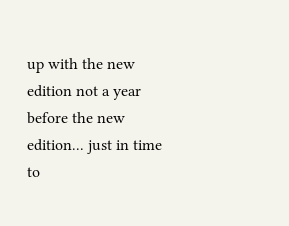up with the new edition not a year before the new edition... just in time to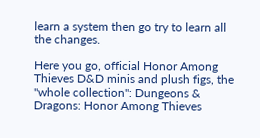learn a system then go try to learn all the changes.

Here you go, official Honor Among Thieves D&D minis and plush figs, the "whole collection": Dungeons & Dragons: Honor Among Thieves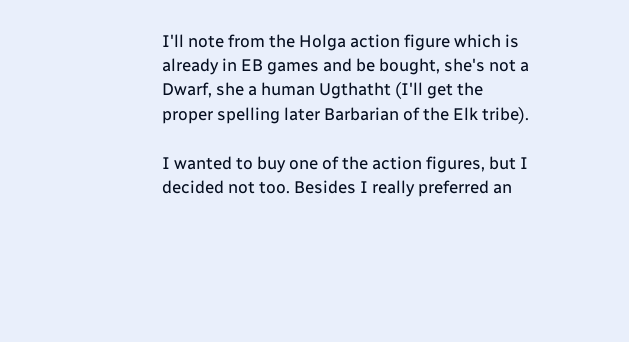I'll note from the Holga action figure which is already in EB games and be bought, she's not a Dwarf, she a human Ugthatht (I'll get the proper spelling later Barbarian of the Elk tribe).

I wanted to buy one of the action figures, but I decided not too. Besides I really preferred an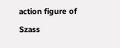action figure of Szass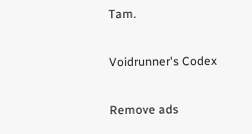Tam.

Voidrunner's Codex

Remove ads